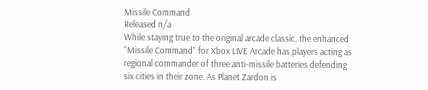Missile Command
Released n/a
While staying true to the original arcade classic, the enhanced “Missile Command” for Xbox LIVE Arcade has players acting as regional commander of three anti-missile batteries defending six cities in their zone. As Planet Zardon is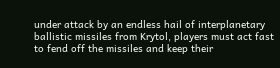under attack by an endless hail of interplanetary ballistic missiles from Krytol, players must act fast to fend off the missiles and keep their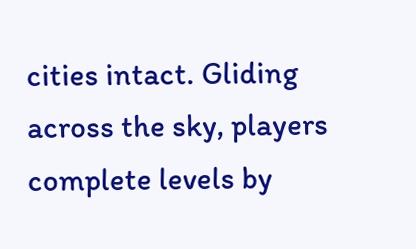cities intact. Gliding across the sky, players complete levels by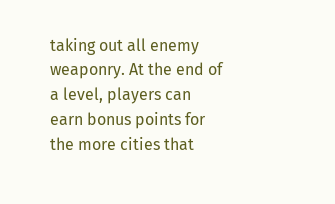taking out all enemy weaponry. At the end of a level, players can earn bonus points for the more cities that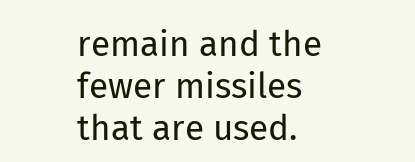remain and the fewer missiles that are used.